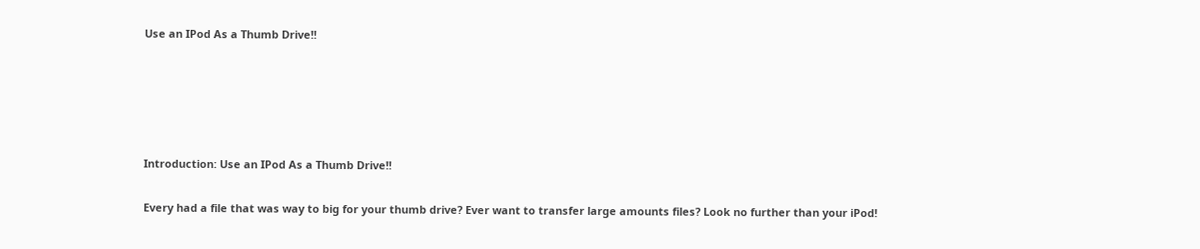Use an IPod As a Thumb Drive!!





Introduction: Use an IPod As a Thumb Drive!!

Every had a file that was way to big for your thumb drive? Ever want to transfer large amounts files? Look no further than your iPod!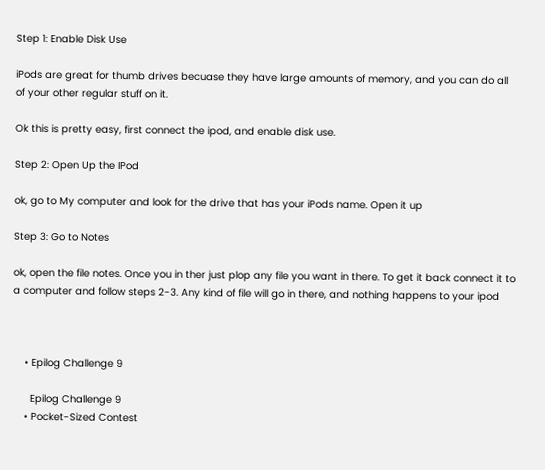Step 1: Enable Disk Use

iPods are great for thumb drives becuase they have large amounts of memory, and you can do all of your other regular stuff on it.

Ok this is pretty easy, first connect the ipod, and enable disk use.

Step 2: Open Up the IPod

ok, go to My computer and look for the drive that has your iPods name. Open it up

Step 3: Go to Notes

ok, open the file notes. Once you in ther just plop any file you want in there. To get it back connect it to a computer and follow steps 2-3. Any kind of file will go in there, and nothing happens to your ipod



    • Epilog Challenge 9

      Epilog Challenge 9
    • Pocket-Sized Contest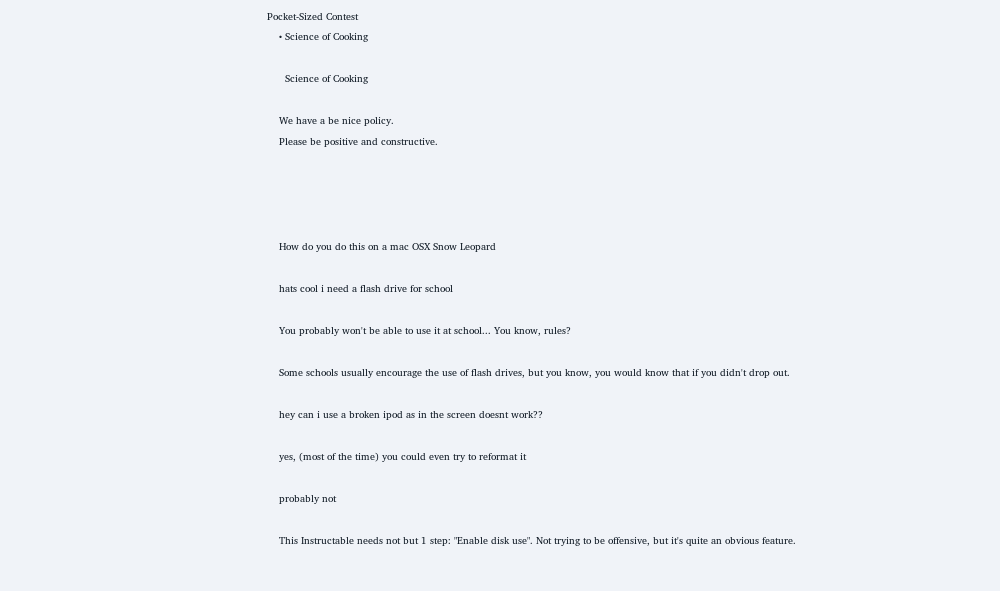Pocket-Sized Contest
    • Science of Cooking

      Science of Cooking

    We have a be nice policy.
    Please be positive and constructive.




    How do you do this on a mac OSX Snow Leopard

    hats cool i need a flash drive for school

    You probably won't be able to use it at school... You know, rules?

    Some schools usually encourage the use of flash drives, but you know, you would know that if you didn't drop out.

    hey can i use a broken ipod as in the screen doesnt work??

    yes, (most of the time) you could even try to reformat it

    probably not

    This Instructable needs not but 1 step: "Enable disk use". Not trying to be offensive, but it's quite an obvious feature.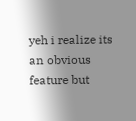yeh i realize its an obvious feature but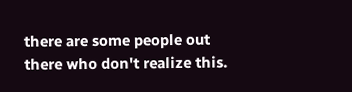there are some people out there who don't realize this.